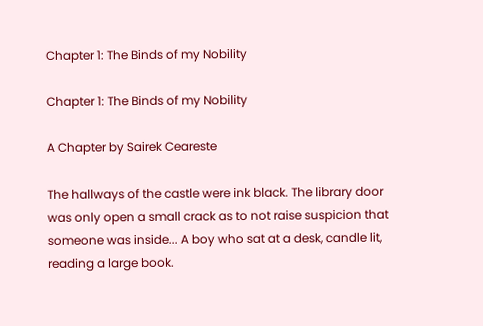Chapter 1: The Binds of my Nobility

Chapter 1: The Binds of my Nobility

A Chapter by Sairek Ceareste

The hallways of the castle were ink black. The library door was only open a small crack as to not raise suspicion that someone was inside... A boy who sat at a desk, candle lit, reading a large book.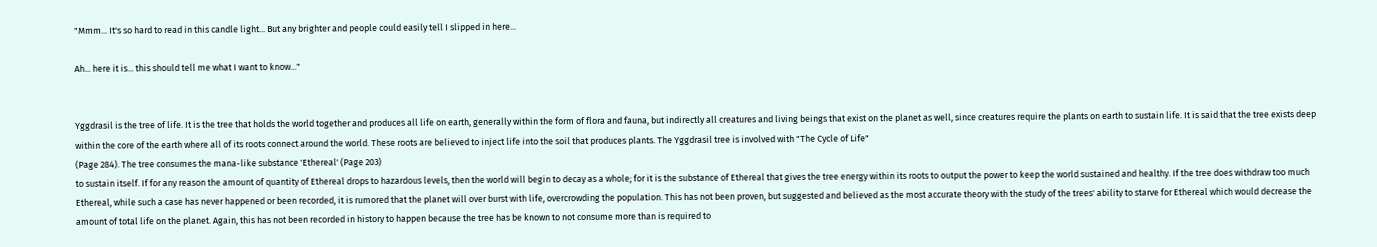"Mmm... It's so hard to read in this candle light... But any brighter and people could easily tell I slipped in here...

Ah... here it is... this should tell me what I want to know..."


Yggdrasil is the tree of life. It is the tree that holds the world together and produces all life on earth, generally within the form of flora and fauna, but indirectly all creatures and living beings that exist on the planet as well, since creatures require the plants on earth to sustain life. It is said that the tree exists deep within the core of the earth where all of its roots connect around the world. These roots are believed to inject life into the soil that produces plants. The Yggdrasil tree is involved with "The Cycle of Life"
(Page 284). The tree consumes the mana-like substance 'Ethereal' (Page 203)
to sustain itself. If for any reason the amount of quantity of Ethereal drops to hazardous levels, then the world will begin to decay as a whole; for it is the substance of Ethereal that gives the tree energy within its roots to output the power to keep the world sustained and healthy. If the tree does withdraw too much Ethereal, while such a case has never happened or been recorded, it is rumored that the planet will over burst with life, overcrowding the population. This has not been proven, but suggested and believed as the most accurate theory with the study of the trees' ability to starve for Ethereal which would decrease the amount of total life on the planet. Again, this has not been recorded in history to happen because the tree has be known to not consume more than is required to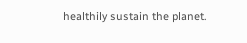healthily sustain the planet.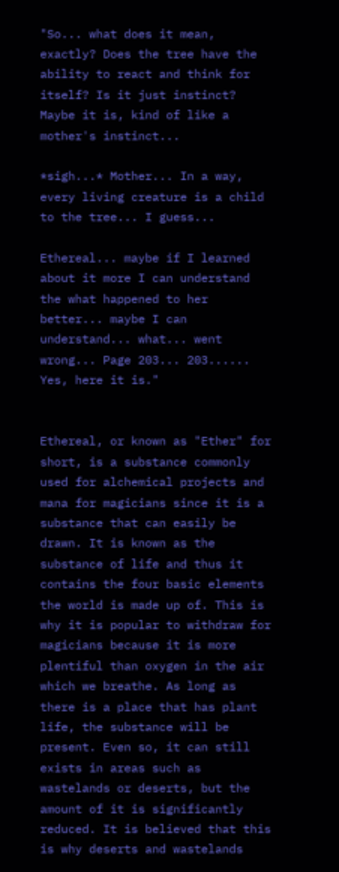"So... what does it mean, exactly? Does the tree have the ability to react and think for itself? Is it just instinct? Maybe it is, kind of like a mother's instinct...

*sigh...* Mother... In a way, every living creature is a child to the tree... I guess...

Ethereal... maybe if I learned about it more I can understand the what happened to her better... maybe I can understand... what... went wrong... Page 203... 203...... Yes, here it is."


Ethereal, or known as "Ether" for short, is a substance commonly used for alchemical projects and mana for magicians since it is a substance that can easily be drawn. It is known as the substance of life and thus it contains the four basic elements the world is made up of. This is why it is popular to withdraw for magicians because it is more plentiful than oxygen in the air which we breathe. As long as there is a place that has plant life, the substance will be present. Even so, it can still exists in areas such as wastelands or deserts, but the amount of it is significantly reduced. It is believed that this is why deserts and wastelands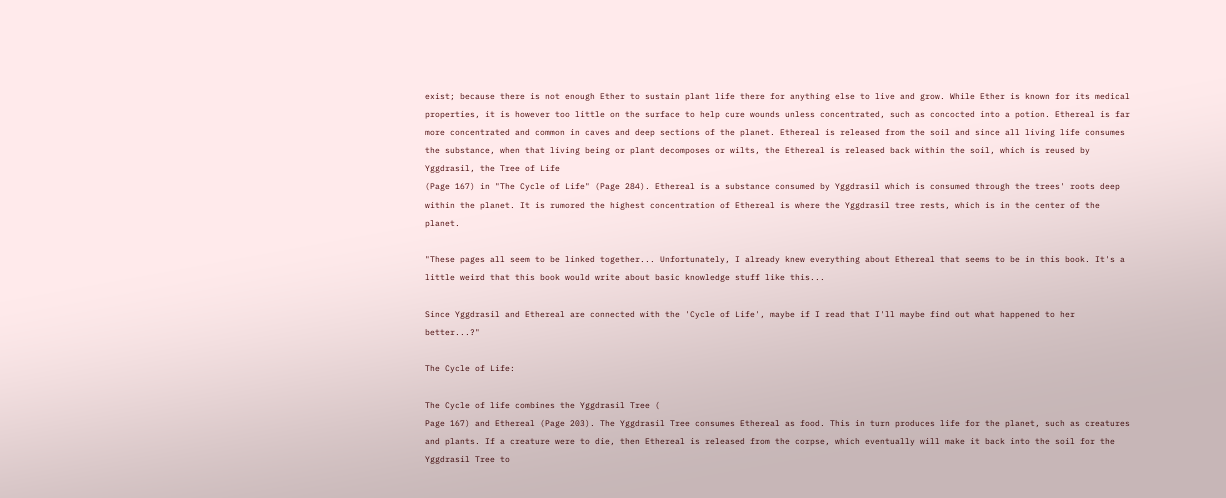exist; because there is not enough Ether to sustain plant life there for anything else to live and grow. While Ether is known for its medical properties, it is however too little on the surface to help cure wounds unless concentrated, such as concocted into a potion. Ethereal is far more concentrated and common in caves and deep sections of the planet. Ethereal is released from the soil and since all living life consumes the substance, when that living being or plant decomposes or wilts, the Ethereal is released back within the soil, which is reused by Yggdrasil, the Tree of Life
(Page 167) in "The Cycle of Life" (Page 284). Ethereal is a substance consumed by Yggdrasil which is consumed through the trees' roots deep within the planet. It is rumored the highest concentration of Ethereal is where the Yggdrasil tree rests, which is in the center of the planet.

"These pages all seem to be linked together... Unfortunately, I already knew everything about Ethereal that seems to be in this book. It's a little weird that this book would write about basic knowledge stuff like this...

Since Yggdrasil and Ethereal are connected with the 'Cycle of Life', maybe if I read that I'll maybe find out what happened to her better...?"

The Cycle of Life:

The Cycle of life combines the Yggdrasil Tree (
Page 167) and Ethereal (Page 203). The Yggdrasil Tree consumes Ethereal as food. This in turn produces life for the planet, such as creatures and plants. If a creature were to die, then Ethereal is released from the corpse, which eventually will make it back into the soil for the Yggdrasil Tree to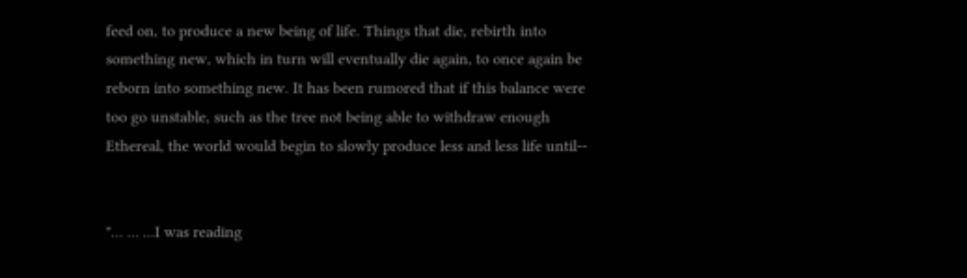feed on, to produce a new being of life. Things that die, rebirth into something new, which in turn will eventually die again, to once again be reborn into something new. It has been rumored that if this balance were too go unstable, such as the tree not being able to withdraw enough Ethereal, the world would begin to slowly produce less and less life until--


"… … ...I was reading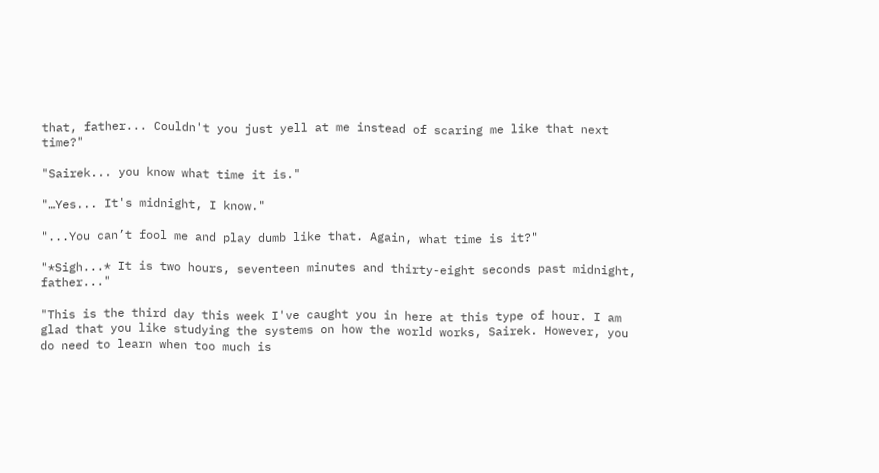that, father... Couldn't you just yell at me instead of scaring me like that next time?"

"Sairek... you know what time it is."

"…Yes... It's midnight, I know."

"...You can’t fool me and play dumb like that. Again, what time is it?"

"*Sigh...* It is two hours, seventeen minutes and thirty-eight seconds past midnight, father..."

"This is the third day this week I've caught you in here at this type of hour. I am glad that you like studying the systems on how the world works, Sairek. However, you do need to learn when too much is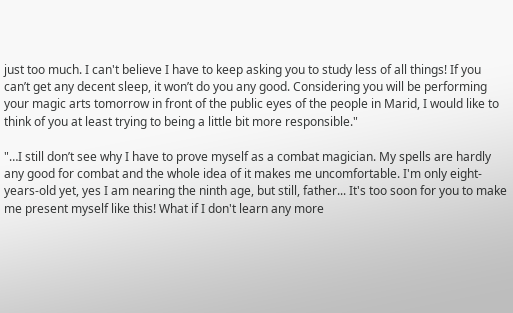just too much. I can't believe I have to keep asking you to study less of all things! If you can’t get any decent sleep, it won’t do you any good. Considering you will be performing your magic arts tomorrow in front of the public eyes of the people in Marid, I would like to think of you at least trying to being a little bit more responsible."

"…I still don’t see why I have to prove myself as a combat magician. My spells are hardly any good for combat and the whole idea of it makes me uncomfortable. I'm only eight-years-old yet, yes I am nearing the ninth age, but still, father... It's too soon for you to make me present myself like this! What if I don't learn any more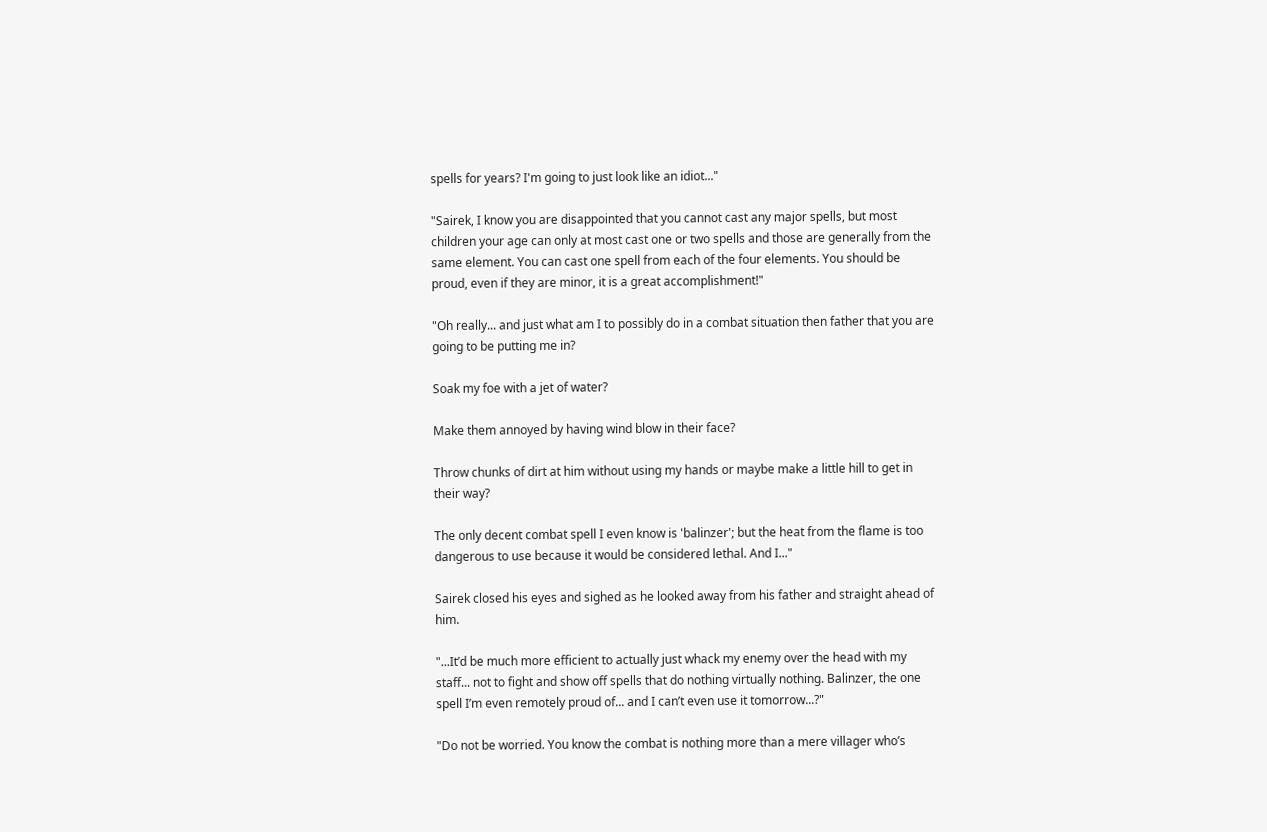spells for years? I'm going to just look like an idiot..."

"Sairek, I know you are disappointed that you cannot cast any major spells, but most children your age can only at most cast one or two spells and those are generally from the same element. You can cast one spell from each of the four elements. You should be proud, even if they are minor, it is a great accomplishment!"

"Oh really... and just what am I to possibly do in a combat situation then father that you are going to be putting me in?

Soak my foe with a jet of water?

Make them annoyed by having wind blow in their face?

Throw chunks of dirt at him without using my hands or maybe make a little hill to get in their way?

The only decent combat spell I even know is 'balinzer'; but the heat from the flame is too dangerous to use because it would be considered lethal. And I..."

Sairek closed his eyes and sighed as he looked away from his father and straight ahead of him.

"...It’d be much more efficient to actually just whack my enemy over the head with my staff... not to fight and show off spells that do nothing virtually nothing. Balinzer, the one spell I’m even remotely proud of... and I can’t even use it tomorrow...?"

"Do not be worried. You know the combat is nothing more than a mere villager who’s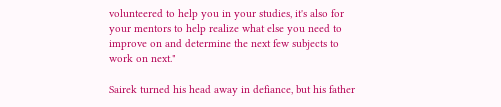volunteered to help you in your studies, it's also for your mentors to help realize what else you need to improve on and determine the next few subjects to work on next."

Sairek turned his head away in defiance, but his father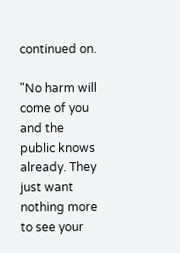continued on.

"No harm will come of you and the public knows already. They just want nothing more to see your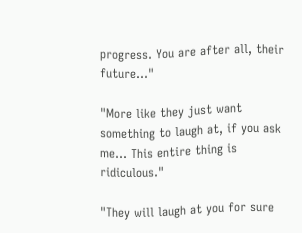progress. You are after all, their future..."

"More like they just want something to laugh at, if you ask me… This entire thing is ridiculous."

"They will laugh at you for sure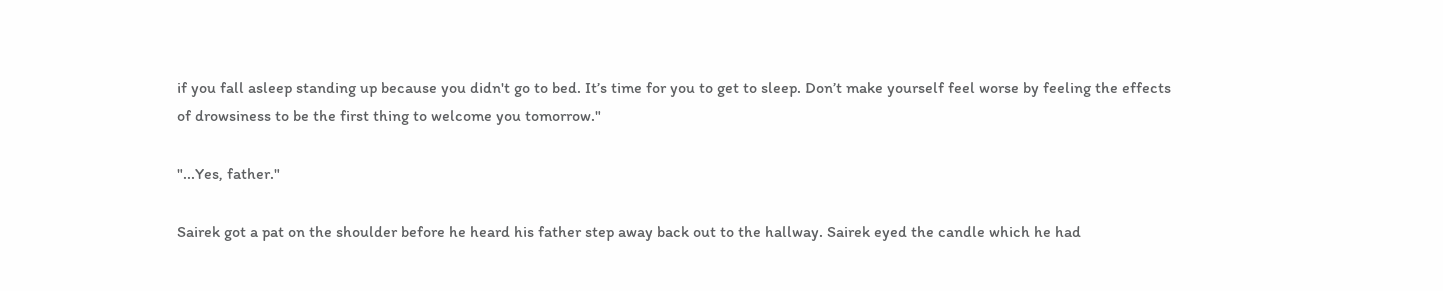if you fall asleep standing up because you didn't go to bed. It’s time for you to get to sleep. Don’t make yourself feel worse by feeling the effects of drowsiness to be the first thing to welcome you tomorrow."

"...Yes, father."

Sairek got a pat on the shoulder before he heard his father step away back out to the hallway. Sairek eyed the candle which he had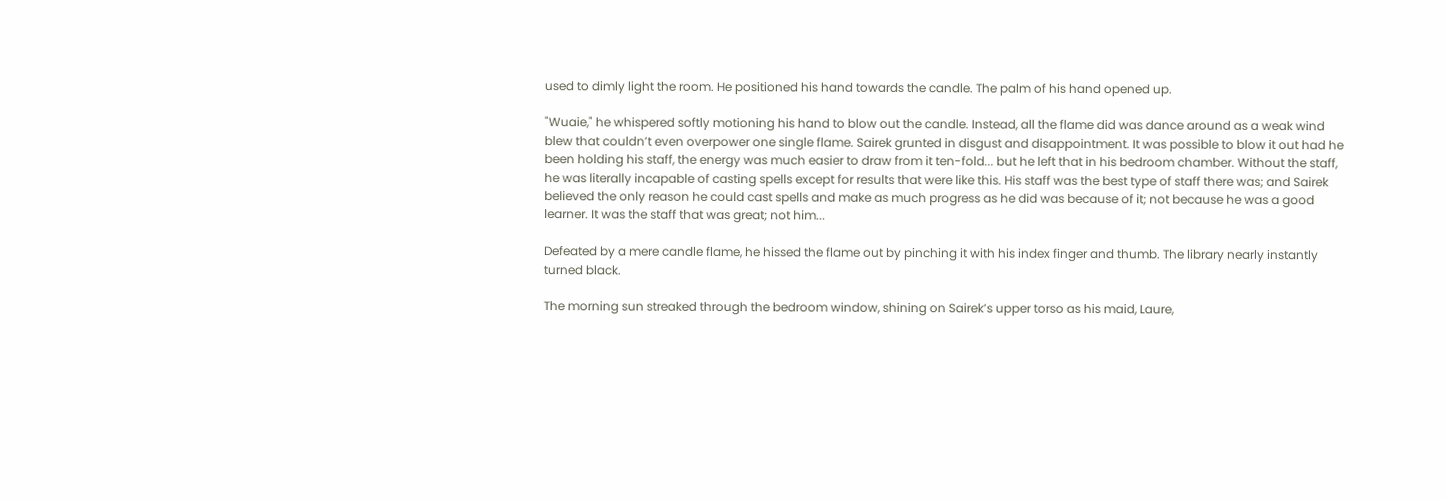used to dimly light the room. He positioned his hand towards the candle. The palm of his hand opened up.

"Wuaie," he whispered softly motioning his hand to blow out the candle. Instead, all the flame did was dance around as a weak wind blew that couldn’t even overpower one single flame. Sairek grunted in disgust and disappointment. It was possible to blow it out had he been holding his staff, the energy was much easier to draw from it ten-fold... but he left that in his bedroom chamber. Without the staff, he was literally incapable of casting spells except for results that were like this. His staff was the best type of staff there was; and Sairek believed the only reason he could cast spells and make as much progress as he did was because of it; not because he was a good learner. It was the staff that was great; not him...

Defeated by a mere candle flame, he hissed the flame out by pinching it with his index finger and thumb. The library nearly instantly turned black.

The morning sun streaked through the bedroom window, shining on Sairek’s upper torso as his maid, Laure,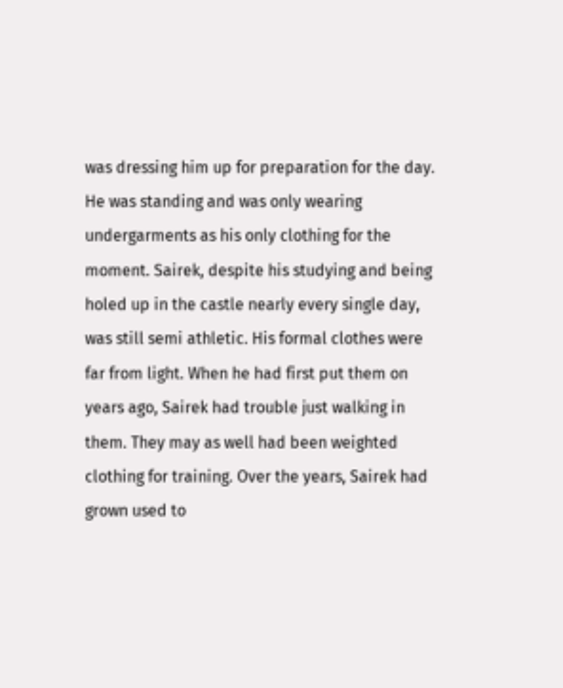was dressing him up for preparation for the day. He was standing and was only wearing undergarments as his only clothing for the moment. Sairek, despite his studying and being holed up in the castle nearly every single day, was still semi athletic. His formal clothes were far from light. When he had first put them on years ago, Sairek had trouble just walking in them. They may as well had been weighted clothing for training. Over the years, Sairek had grown used to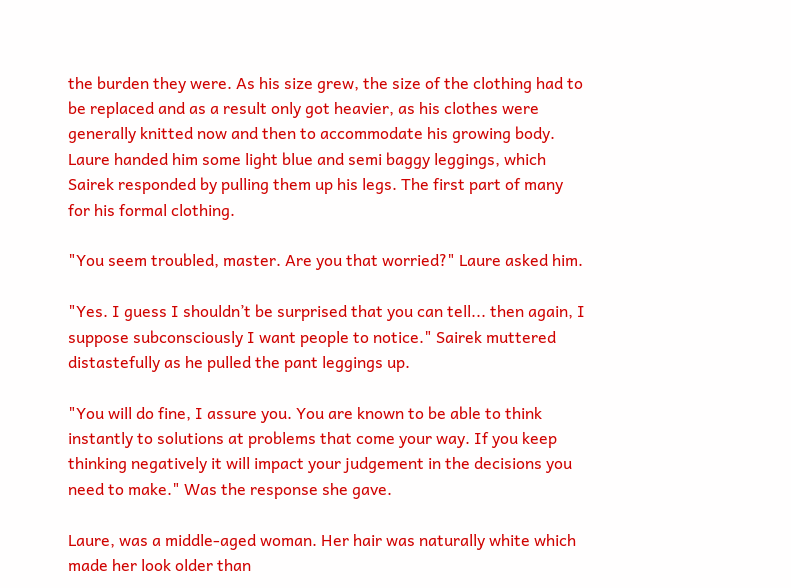the burden they were. As his size grew, the size of the clothing had to be replaced and as a result only got heavier, as his clothes were generally knitted now and then to accommodate his growing body. Laure handed him some light blue and semi baggy leggings, which Sairek responded by pulling them up his legs. The first part of many for his formal clothing.

"You seem troubled, master. Are you that worried?" Laure asked him.

"Yes. I guess I shouldn’t be surprised that you can tell... then again, I suppose subconsciously I want people to notice." Sairek muttered distastefully as he pulled the pant leggings up.

"You will do fine, I assure you. You are known to be able to think instantly to solutions at problems that come your way. If you keep thinking negatively it will impact your judgement in the decisions you need to make." Was the response she gave.

Laure, was a middle-aged woman. Her hair was naturally white which made her look older than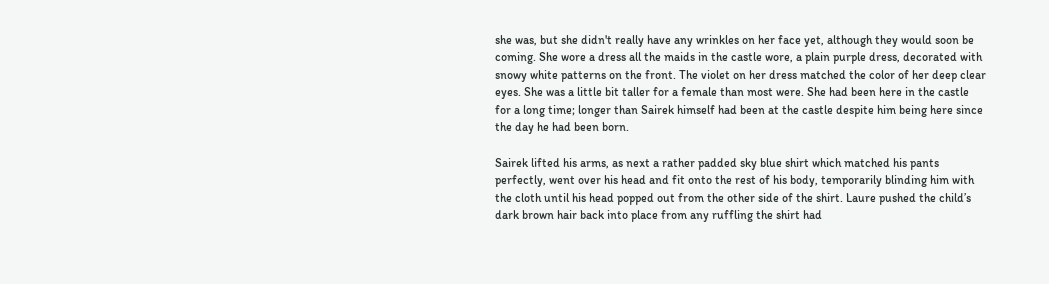she was, but she didn't really have any wrinkles on her face yet, although they would soon be coming. She wore a dress all the maids in the castle wore, a plain purple dress, decorated with snowy white patterns on the front. The violet on her dress matched the color of her deep clear eyes. She was a little bit taller for a female than most were. She had been here in the castle for a long time; longer than Sairek himself had been at the castle despite him being here since the day he had been born.

Sairek lifted his arms, as next a rather padded sky blue shirt which matched his pants perfectly, went over his head and fit onto the rest of his body, temporarily blinding him with the cloth until his head popped out from the other side of the shirt. Laure pushed the child’s dark brown hair back into place from any ruffling the shirt had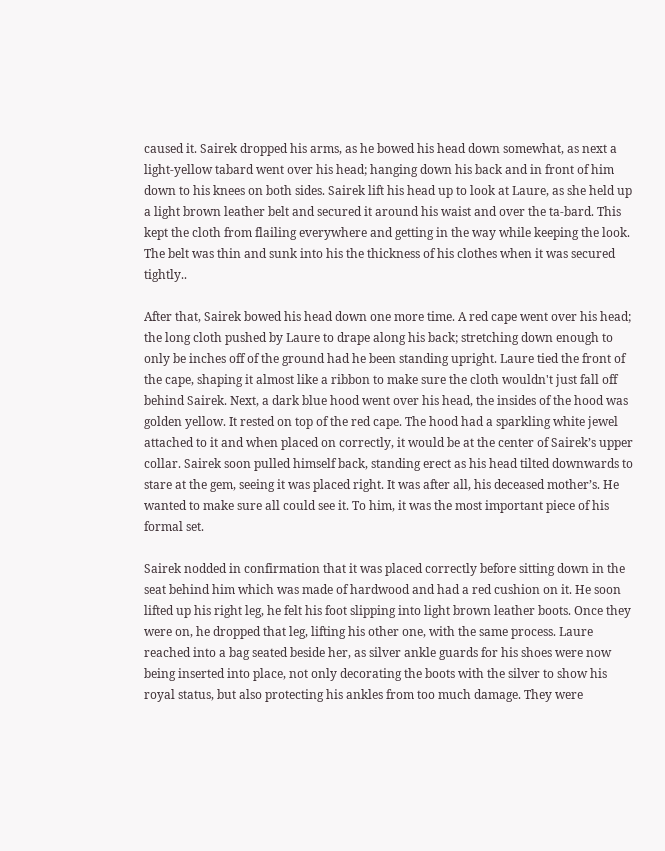caused it. Sairek dropped his arms, as he bowed his head down somewhat, as next a light-yellow tabard went over his head; hanging down his back and in front of him down to his knees on both sides. Sairek lift his head up to look at Laure, as she held up a light brown leather belt and secured it around his waist and over the ta-bard. This kept the cloth from flailing everywhere and getting in the way while keeping the look. The belt was thin and sunk into his the thickness of his clothes when it was secured tightly..

After that, Sairek bowed his head down one more time. A red cape went over his head; the long cloth pushed by Laure to drape along his back; stretching down enough to only be inches off of the ground had he been standing upright. Laure tied the front of the cape, shaping it almost like a ribbon to make sure the cloth wouldn't just fall off behind Sairek. Next, a dark blue hood went over his head, the insides of the hood was golden yellow. It rested on top of the red cape. The hood had a sparkling white jewel attached to it and when placed on correctly, it would be at the center of Sairek’s upper collar. Sairek soon pulled himself back, standing erect as his head tilted downwards to stare at the gem, seeing it was placed right. It was after all, his deceased mother’s. He wanted to make sure all could see it. To him, it was the most important piece of his formal set.

Sairek nodded in confirmation that it was placed correctly before sitting down in the seat behind him which was made of hardwood and had a red cushion on it. He soon lifted up his right leg, he felt his foot slipping into light brown leather boots. Once they were on, he dropped that leg, lifting his other one, with the same process. Laure reached into a bag seated beside her, as silver ankle guards for his shoes were now being inserted into place, not only decorating the boots with the silver to show his royal status, but also protecting his ankles from too much damage. They were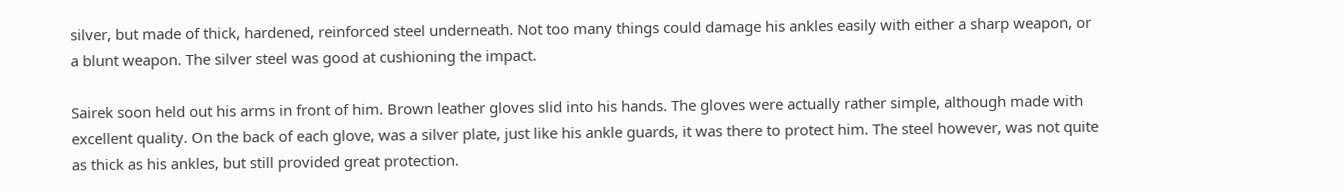silver, but made of thick, hardened, reinforced steel underneath. Not too many things could damage his ankles easily with either a sharp weapon, or a blunt weapon. The silver steel was good at cushioning the impact.

Sairek soon held out his arms in front of him. Brown leather gloves slid into his hands. The gloves were actually rather simple, although made with excellent quality. On the back of each glove, was a silver plate, just like his ankle guards, it was there to protect him. The steel however, was not quite as thick as his ankles, but still provided great protection.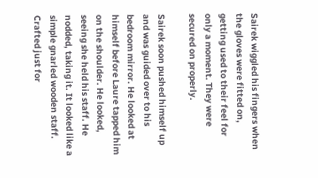Sairek wiggled his fingers when the gloves were fitted on, getting used to their feel for only a moment. They were secured on properly.

Sairek soon pushed himself up and was guided over to his bedroom mirror. He looked at himself before Laure tapped him on the shoulder. He looked, seeing she held his staff. He nodded, taking it. It looked like a simple gnarled wooden staff. Crafted just for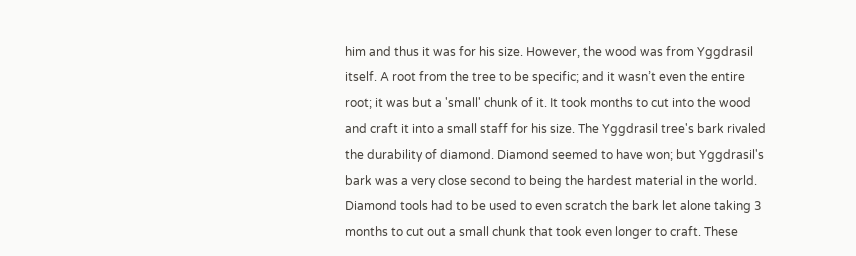him and thus it was for his size. However, the wood was from Yggdrasil itself. A root from the tree to be specific; and it wasn’t even the entire root; it was but a 'small' chunk of it. It took months to cut into the wood and craft it into a small staff for his size. The Yggdrasil tree's bark rivaled the durability of diamond. Diamond seemed to have won; but Yggdrasil's bark was a very close second to being the hardest material in the world. Diamond tools had to be used to even scratch the bark let alone taking 3 months to cut out a small chunk that took even longer to craft. These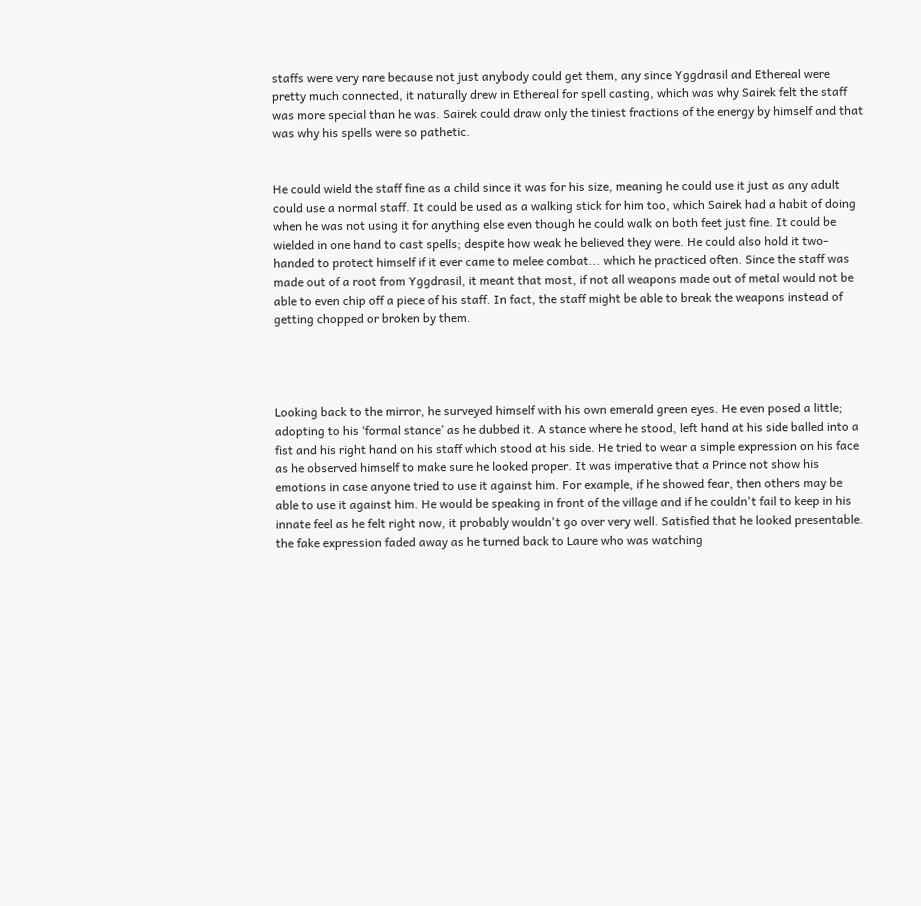staffs were very rare because not just anybody could get them, any since Yggdrasil and Ethereal were pretty much connected, it naturally drew in Ethereal for spell casting, which was why Sairek felt the staff was more special than he was. Sairek could draw only the tiniest fractions of the energy by himself and that was why his spells were so pathetic.


He could wield the staff fine as a child since it was for his size, meaning he could use it just as any adult could use a normal staff. It could be used as a walking stick for him too, which Sairek had a habit of doing when he was not using it for anything else even though he could walk on both feet just fine. It could be wielded in one hand to cast spells; despite how weak he believed they were. He could also hold it two-handed to protect himself if it ever came to melee combat... which he practiced often. Since the staff was made out of a root from Yggdrasil, it meant that most, if not all weapons made out of metal would not be able to even chip off a piece of his staff. In fact, the staff might be able to break the weapons instead of getting chopped or broken by them.




Looking back to the mirror, he surveyed himself with his own emerald green eyes. He even posed a little; adopting to his ‘formal stance’ as he dubbed it. A stance where he stood, left hand at his side balled into a fist and his right hand on his staff which stood at his side. He tried to wear a simple expression on his face as he observed himself to make sure he looked proper. It was imperative that a Prince not show his emotions in case anyone tried to use it against him. For example, if he showed fear, then others may be able to use it against him. He would be speaking in front of the village and if he couldn't fail to keep in his innate feel as he felt right now, it probably wouldn't go over very well. Satisfied that he looked presentable. the fake expression faded away as he turned back to Laure who was watching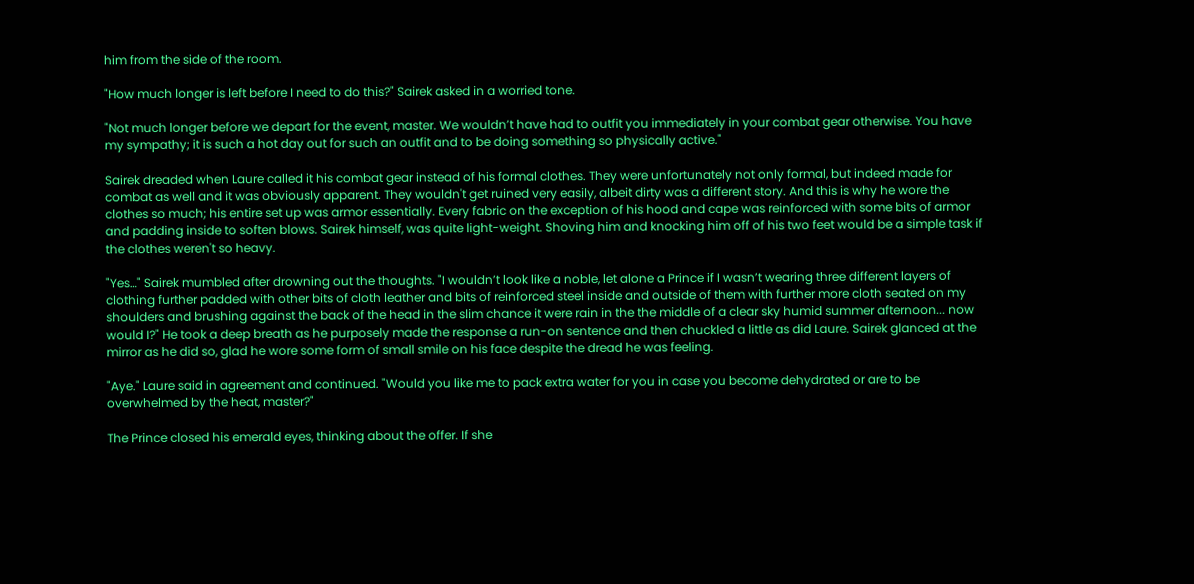him from the side of the room.

"How much longer is left before I need to do this?" Sairek asked in a worried tone.

"Not much longer before we depart for the event, master. We wouldn’t have had to outfit you immediately in your combat gear otherwise. You have my sympathy; it is such a hot day out for such an outfit and to be doing something so physically active."

Sairek dreaded when Laure called it his combat gear instead of his formal clothes. They were unfortunately not only formal, but indeed made for combat as well and it was obviously apparent. They wouldn't get ruined very easily, albeit dirty was a different story. And this is why he wore the clothes so much; his entire set up was armor essentially. Every fabric on the exception of his hood and cape was reinforced with some bits of armor and padding inside to soften blows. Sairek himself, was quite light-weight. Shoving him and knocking him off of his two feet would be a simple task if the clothes weren't so heavy.

"Yes…" Sairek mumbled after drowning out the thoughts. "I wouldn’t look like a noble, let alone a Prince if I wasn’t wearing three different layers of clothing further padded with other bits of cloth leather and bits of reinforced steel inside and outside of them with further more cloth seated on my shoulders and brushing against the back of the head in the slim chance it were rain in the the middle of a clear sky humid summer afternoon... now would I?" He took a deep breath as he purposely made the response a run-on sentence and then chuckled a little as did Laure. Sairek glanced at the mirror as he did so, glad he wore some form of small smile on his face despite the dread he was feeling.

"Aye." Laure said in agreement and continued. "Would you like me to pack extra water for you in case you become dehydrated or are to be overwhelmed by the heat, master?"

The Prince closed his emerald eyes, thinking about the offer. If she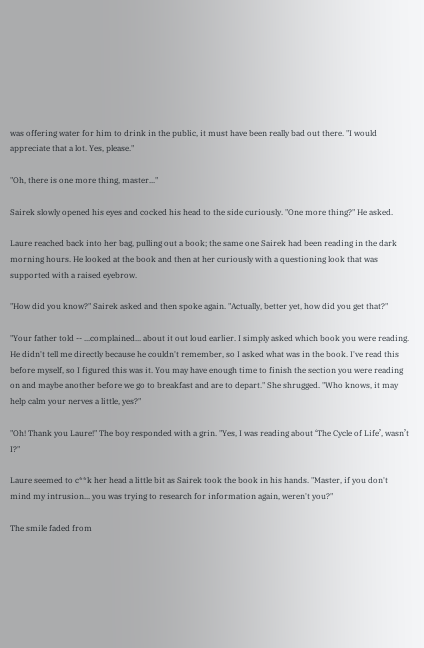was offering water for him to drink in the public, it must have been really bad out there. "I would appreciate that a lot. Yes, please."

"Oh, there is one more thing, master..."

Sairek slowly opened his eyes and cocked his head to the side curiously. "One more thing?" He asked.

Laure reached back into her bag, pulling out a book; the same one Sairek had been reading in the dark morning hours. He looked at the book and then at her curiously with a questioning look that was supported with a raised eyebrow.

"How did you know?" Sairek asked and then spoke again. "Actually, better yet, how did you get that?"

"Your father told -- ...complained... about it out loud earlier. I simply asked which book you were reading. He didn't tell me directly because he couldn't remember, so I asked what was in the book. I've read this before myself, so I figured this was it. You may have enough time to finish the section you were reading on and maybe another before we go to breakfast and are to depart." She shrugged. "Who knows, it may help calm your nerves a little, yes?"

"Oh! Thank you Laure!" The boy responded with a grin. "Yes, I was reading about ‘The Cycle of Life’, wasn’t I?"

Laure seemed to c**k her head a little bit as Sairek took the book in his hands. "Master, if you don't mind my intrusion... you was trying to research for information again, weren't you?"

The smile faded from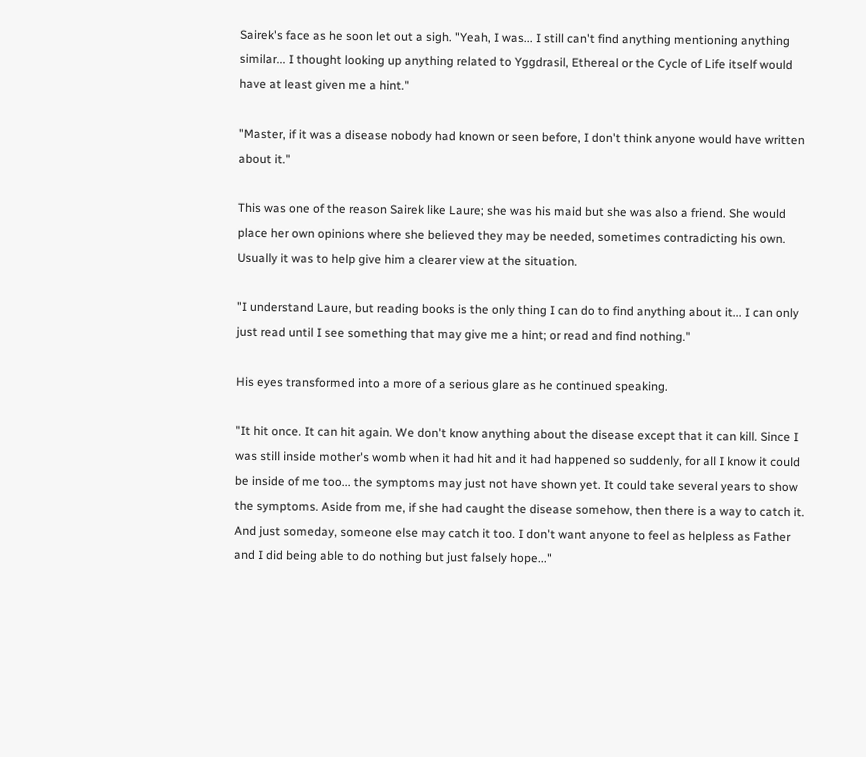Sairek's face as he soon let out a sigh. "Yeah, I was... I still can't find anything mentioning anything similar... I thought looking up anything related to Yggdrasil, Ethereal or the Cycle of Life itself would have at least given me a hint."

"Master, if it was a disease nobody had known or seen before, I don't think anyone would have written about it."

This was one of the reason Sairek like Laure; she was his maid but she was also a friend. She would place her own opinions where she believed they may be needed, sometimes contradicting his own. Usually it was to help give him a clearer view at the situation.

"I understand Laure, but reading books is the only thing I can do to find anything about it... I can only just read until I see something that may give me a hint; or read and find nothing."

His eyes transformed into a more of a serious glare as he continued speaking.

"It hit once. It can hit again. We don't know anything about the disease except that it can kill. Since I was still inside mother's womb when it had hit and it had happened so suddenly, for all I know it could be inside of me too... the symptoms may just not have shown yet. It could take several years to show the symptoms. Aside from me, if she had caught the disease somehow, then there is a way to catch it. And just someday, someone else may catch it too. I don't want anyone to feel as helpless as Father and I did being able to do nothing but just falsely hope..."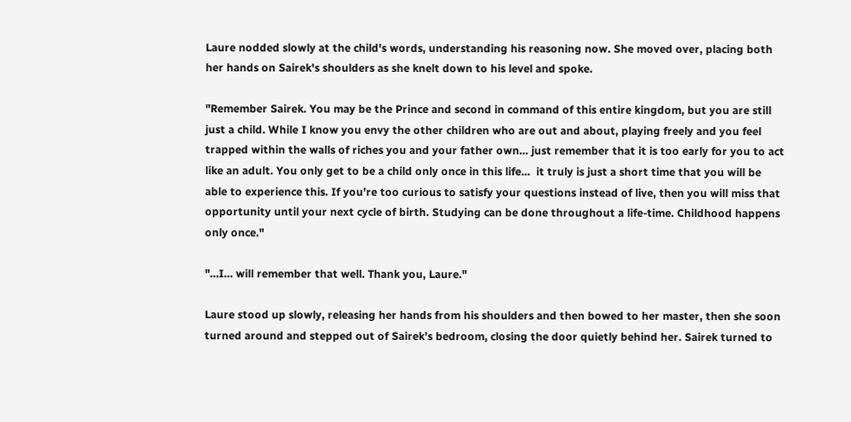Laure nodded slowly at the child's words, understanding his reasoning now. She moved over, placing both her hands on Sairek's shoulders as she knelt down to his level and spoke.

"Remember Sairek. You may be the Prince and second in command of this entire kingdom, but you are still just a child. While I know you envy the other children who are out and about, playing freely and you feel trapped within the walls of riches you and your father own... just remember that it is too early for you to act like an adult. You only get to be a child only once in this life...  it truly is just a short time that you will be able to experience this. If you’re too curious to satisfy your questions instead of live, then you will miss that opportunity until your next cycle of birth. Studying can be done throughout a life-time. Childhood happens only once."

"…I… will remember that well. Thank you, Laure."

Laure stood up slowly, releasing her hands from his shoulders and then bowed to her master, then she soon turned around and stepped out of Sairek’s bedroom, closing the door quietly behind her. Sairek turned to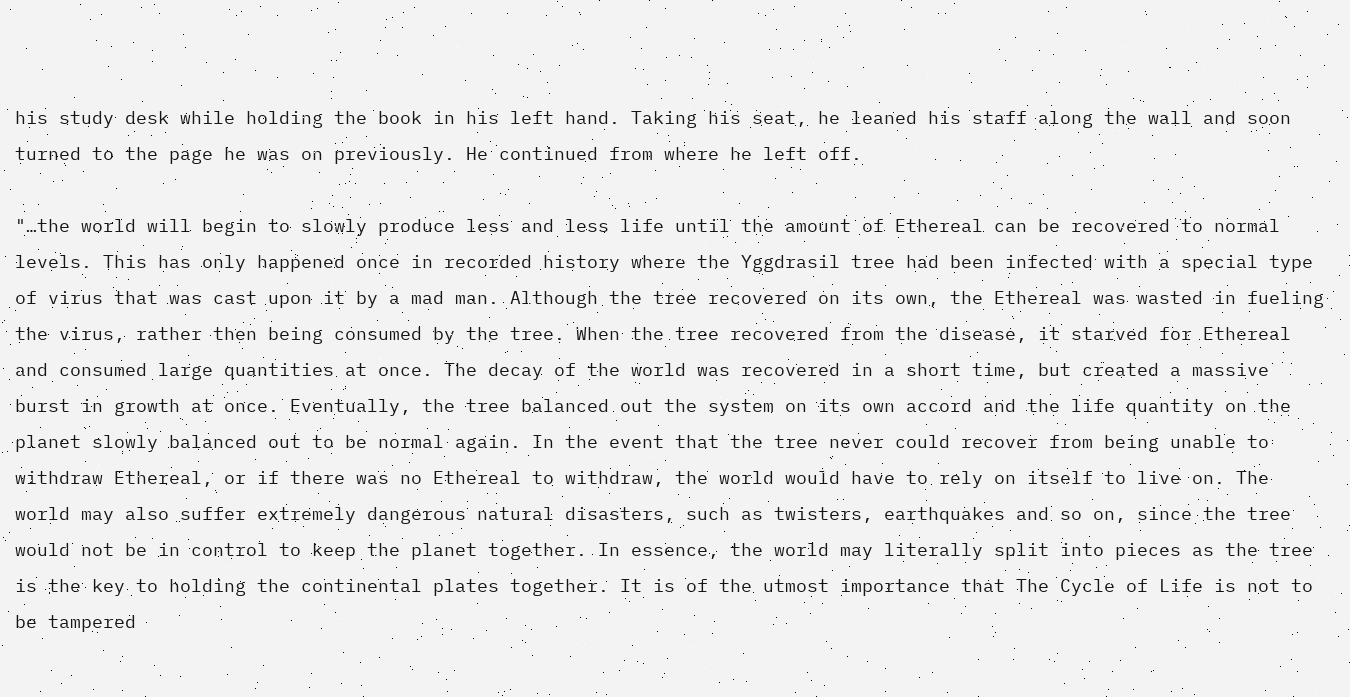his study desk while holding the book in his left hand. Taking his seat, he leaned his staff along the wall and soon turned to the page he was on previously. He continued from where he left off.

"…the world will begin to slowly produce less and less life until the amount of Ethereal can be recovered to normal levels. This has only happened once in recorded history where the Yggdrasil tree had been infected with a special type of virus that was cast upon it by a mad man. Although the tree recovered on its own, the Ethereal was wasted in fueling the virus, rather then being consumed by the tree. When the tree recovered from the disease, it starved for Ethereal and consumed large quantities at once. The decay of the world was recovered in a short time, but created a massive burst in growth at once. Eventually, the tree balanced out the system on its own accord and the life quantity on the planet slowly balanced out to be normal again. In the event that the tree never could recover from being unable to withdraw Ethereal, or if there was no Ethereal to withdraw, the world would have to rely on itself to live on. The world may also suffer extremely dangerous natural disasters, such as twisters, earthquakes and so on, since the tree would not be in control to keep the planet together. In essence, the world may literally split into pieces as the tree is the key to holding the continental plates together. It is of the utmost importance that The Cycle of Life is not to be tampered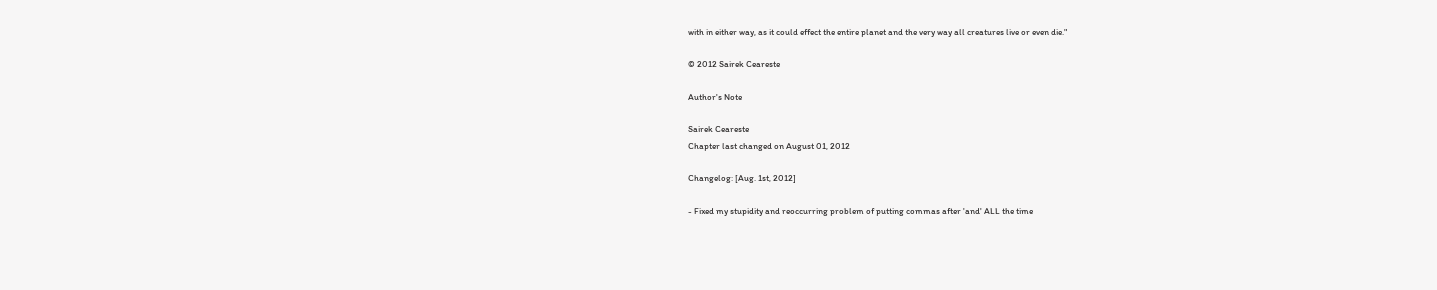with in either way, as it could effect the entire planet and the very way all creatures live or even die."

© 2012 Sairek Ceareste

Author's Note

Sairek Ceareste
Chapter last changed on August 01, 2012

Changelog: [Aug. 1st, 2012]

- Fixed my stupidity and reoccurring problem of putting commas after 'and' ALL the time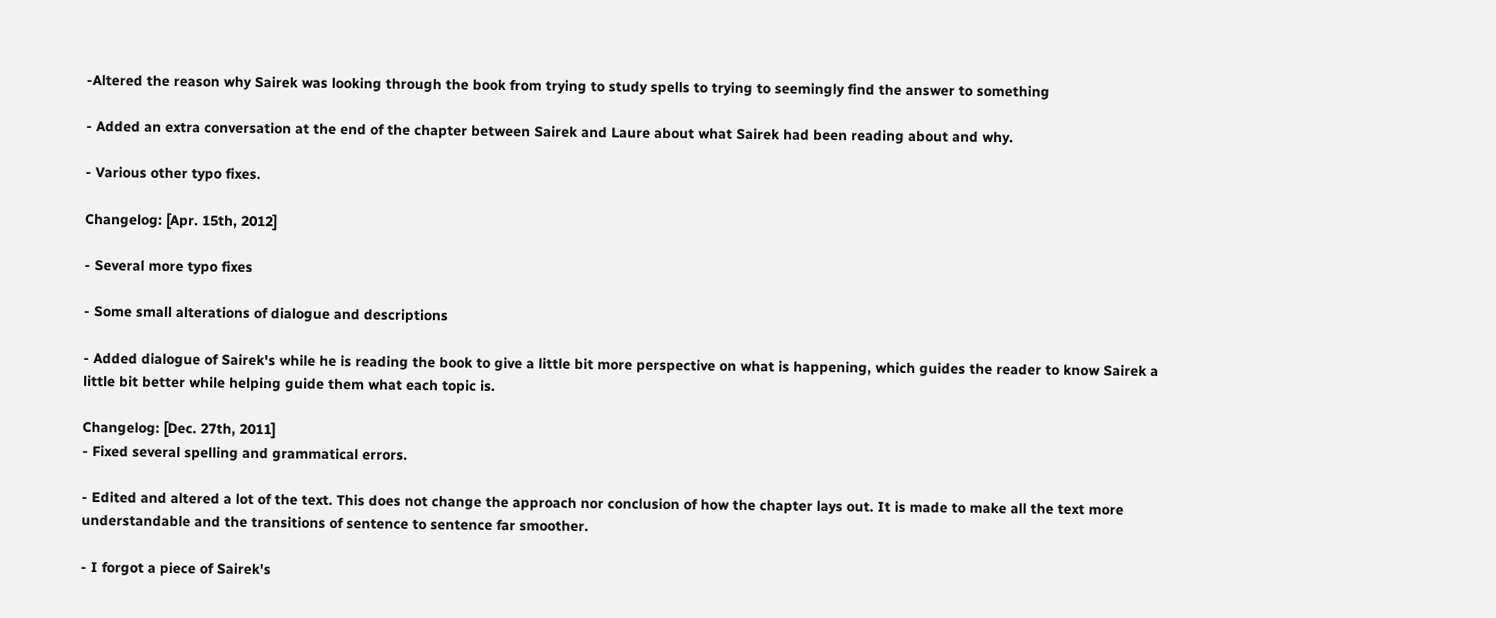-Altered the reason why Sairek was looking through the book from trying to study spells to trying to seemingly find the answer to something

- Added an extra conversation at the end of the chapter between Sairek and Laure about what Sairek had been reading about and why.

- Various other typo fixes.

Changelog: [Apr. 15th, 2012]

- Several more typo fixes

- Some small alterations of dialogue and descriptions

- Added dialogue of Sairek's while he is reading the book to give a little bit more perspective on what is happening, which guides the reader to know Sairek a little bit better while helping guide them what each topic is.

Changelog: [Dec. 27th, 2011]
- Fixed several spelling and grammatical errors.

- Edited and altered a lot of the text. This does not change the approach nor conclusion of how the chapter lays out. It is made to make all the text more understandable and the transitions of sentence to sentence far smoother.

- I forgot a piece of Sairek's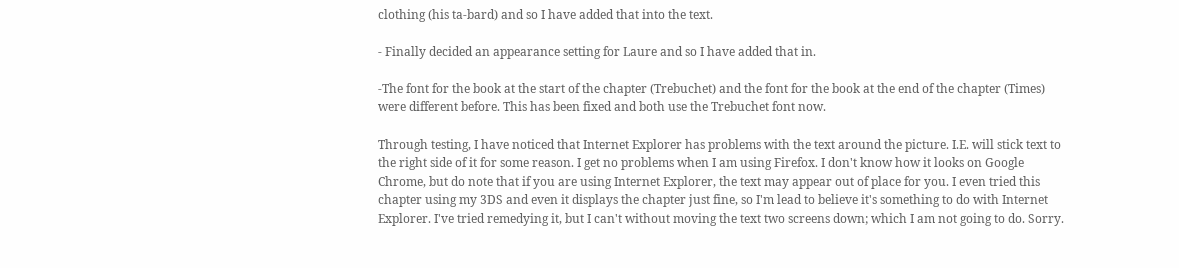clothing (his ta-bard) and so I have added that into the text.

- Finally decided an appearance setting for Laure and so I have added that in.

-The font for the book at the start of the chapter (Trebuchet) and the font for the book at the end of the chapter (Times) were different before. This has been fixed and both use the Trebuchet font now.

Through testing, I have noticed that Internet Explorer has problems with the text around the picture. I.E. will stick text to the right side of it for some reason. I get no problems when I am using Firefox. I don't know how it looks on Google Chrome, but do note that if you are using Internet Explorer, the text may appear out of place for you. I even tried this chapter using my 3DS and even it displays the chapter just fine, so I'm lead to believe it's something to do with Internet Explorer. I've tried remedying it, but I can't without moving the text two screens down; which I am not going to do. Sorry.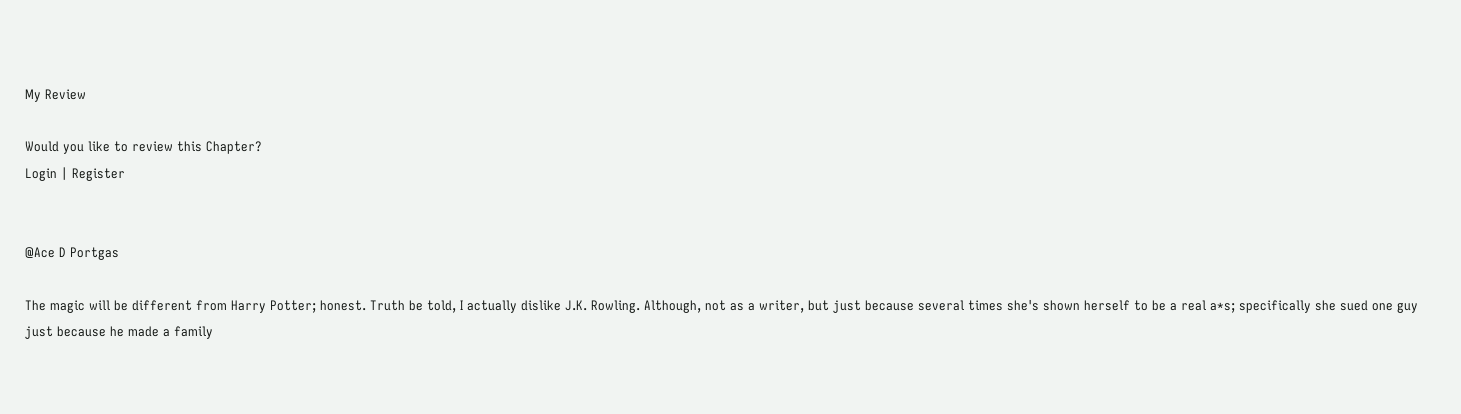My Review

Would you like to review this Chapter?
Login | Register


@Ace D Portgas

The magic will be different from Harry Potter; honest. Truth be told, I actually dislike J.K. Rowling. Although, not as a writer, but just because several times she's shown herself to be a real a*s; specifically she sued one guy just because he made a family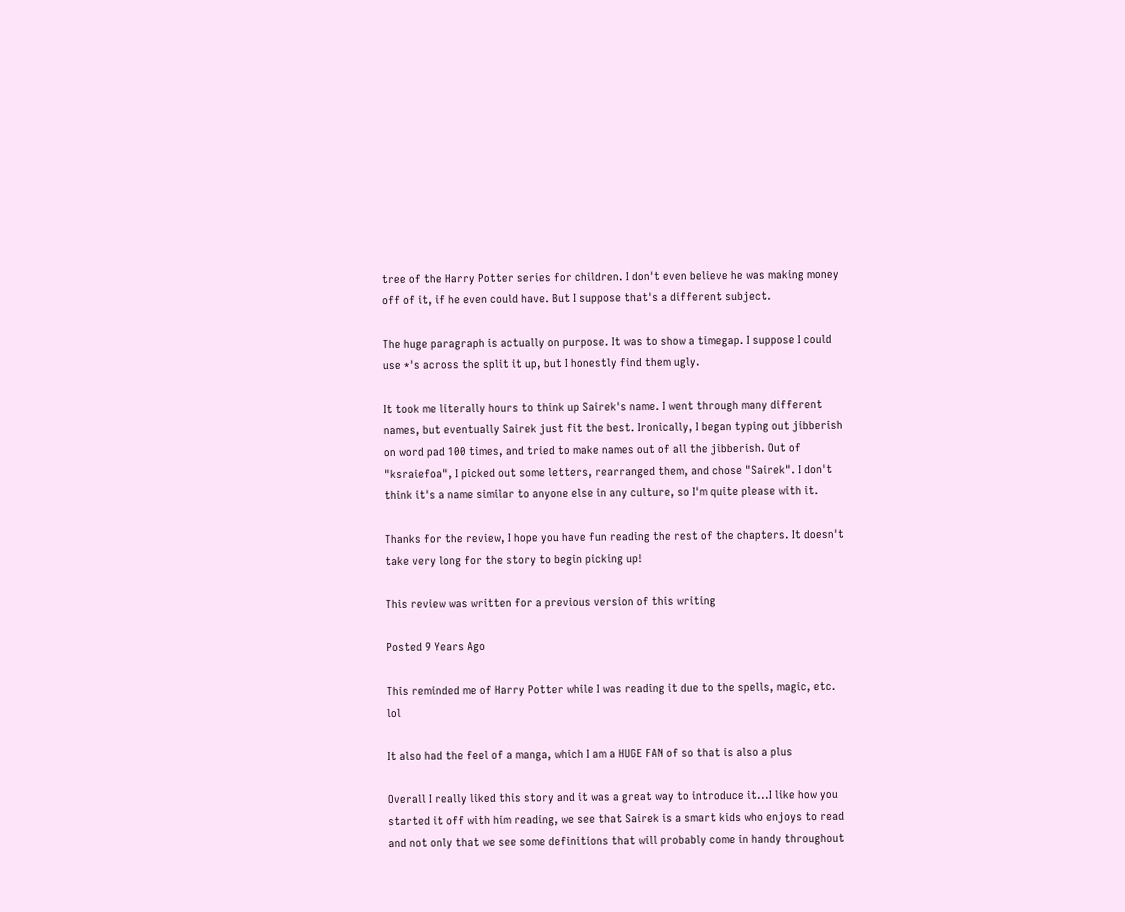tree of the Harry Potter series for children. I don't even believe he was making money off of it, if he even could have. But I suppose that's a different subject.

The huge paragraph is actually on purpose. It was to show a timegap. I suppose I could use *'s across the split it up, but I honestly find them ugly.

It took me literally hours to think up Sairek's name. I went through many different names, but eventually Sairek just fit the best. Ironically, I began typing out jibberish on word pad 100 times, and tried to make names out of all the jibberish. Out of "ksraiefoa", I picked out some letters, rearranged them, and chose "Sairek". I don't think it's a name similar to anyone else in any culture, so I'm quite please with it.

Thanks for the review, I hope you have fun reading the rest of the chapters. It doesn't take very long for the story to begin picking up!

This review was written for a previous version of this writing

Posted 9 Years Ago

This reminded me of Harry Potter while I was reading it due to the spells, magic, etc. lol

It also had the feel of a manga, which I am a HUGE FAN of so that is also a plus

Overall I really liked this story and it was a great way to introduce it...I like how you started it off with him reading, we see that Sairek is a smart kids who enjoys to read and not only that we see some definitions that will probably come in handy throughout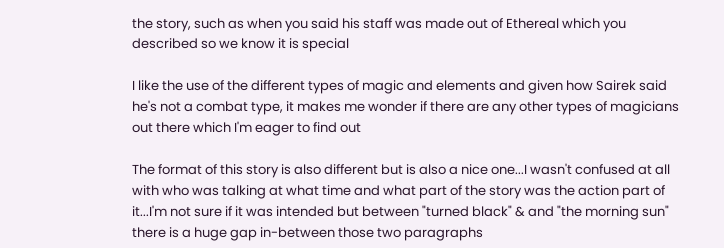the story, such as when you said his staff was made out of Ethereal which you described so we know it is special

I like the use of the different types of magic and elements and given how Sairek said he's not a combat type, it makes me wonder if there are any other types of magicians out there which I'm eager to find out

The format of this story is also different but is also a nice one...I wasn't confused at all with who was talking at what time and what part of the story was the action part of it...I'm not sure if it was intended but between "turned black" & and "the morning sun" there is a huge gap in-between those two paragraphs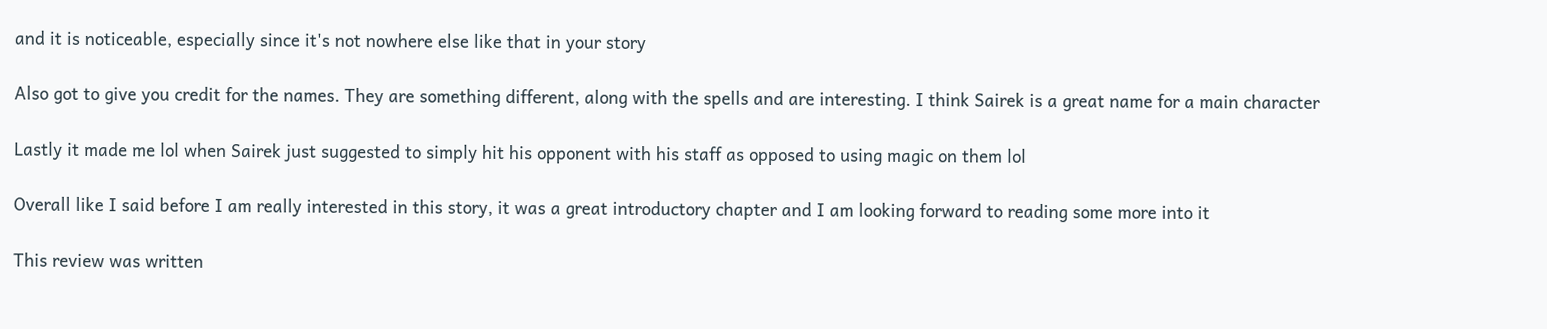and it is noticeable, especially since it's not nowhere else like that in your story

Also got to give you credit for the names. They are something different, along with the spells and are interesting. I think Sairek is a great name for a main character

Lastly it made me lol when Sairek just suggested to simply hit his opponent with his staff as opposed to using magic on them lol

Overall like I said before I am really interested in this story, it was a great introductory chapter and I am looking forward to reading some more into it

This review was written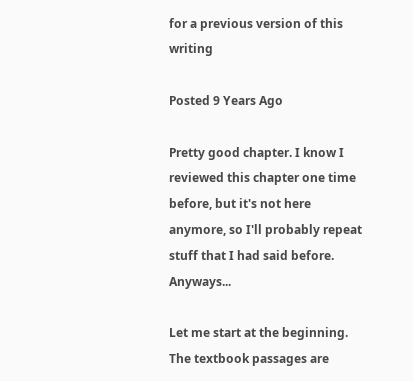for a previous version of this writing

Posted 9 Years Ago

Pretty good chapter. I know I reviewed this chapter one time before, but it's not here anymore, so I'll probably repeat stuff that I had said before. Anyways...

Let me start at the beginning. The textbook passages are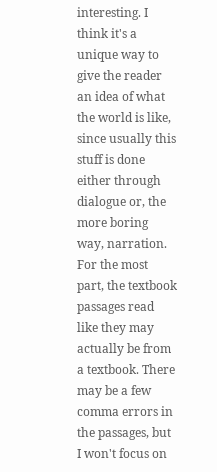interesting. I think it's a unique way to give the reader an idea of what the world is like, since usually this stuff is done either through dialogue or, the more boring way, narration. For the most part, the textbook passages read like they may actually be from a textbook. There may be a few comma errors in the passages, but I won't focus on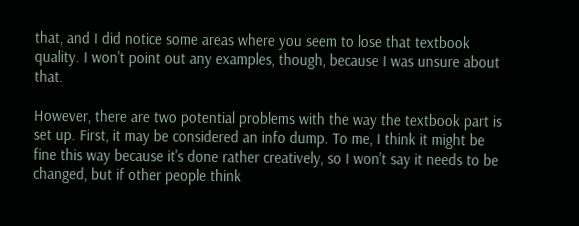that, and I did notice some areas where you seem to lose that textbook quality. I won't point out any examples, though, because I was unsure about that.

However, there are two potential problems with the way the textbook part is set up. First, it may be considered an info dump. To me, I think it might be fine this way because it's done rather creatively, so I won't say it needs to be changed, but if other people think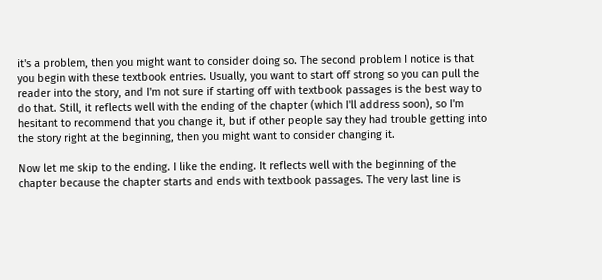it's a problem, then you might want to consider doing so. The second problem I notice is that you begin with these textbook entries. Usually, you want to start off strong so you can pull the reader into the story, and I'm not sure if starting off with textbook passages is the best way to do that. Still, it reflects well with the ending of the chapter (which I'll address soon), so I'm hesitant to recommend that you change it, but if other people say they had trouble getting into the story right at the beginning, then you might want to consider changing it.

Now let me skip to the ending. I like the ending. It reflects well with the beginning of the chapter because the chapter starts and ends with textbook passages. The very last line is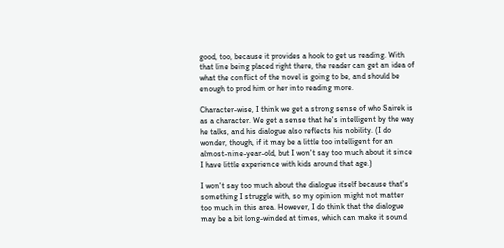good, too, because it provides a hook to get us reading. With that line being placed right there, the reader can get an idea of what the conflict of the novel is going to be, and should be enough to prod him or her into reading more.

Character-wise, I think we get a strong sense of who Sairek is as a character. We get a sense that he's intelligent by the way he talks, and his dialogue also reflects his nobility. (I do wonder, though, if it may be a little too intelligent for an almost-nine-year-old, but I won't say too much about it since I have little experience with kids around that age.)

I won't say too much about the dialogue itself because that's something I struggle with, so my opinion might not matter too much in this area. However, I do think that the dialogue may be a bit long-winded at times, which can make it sound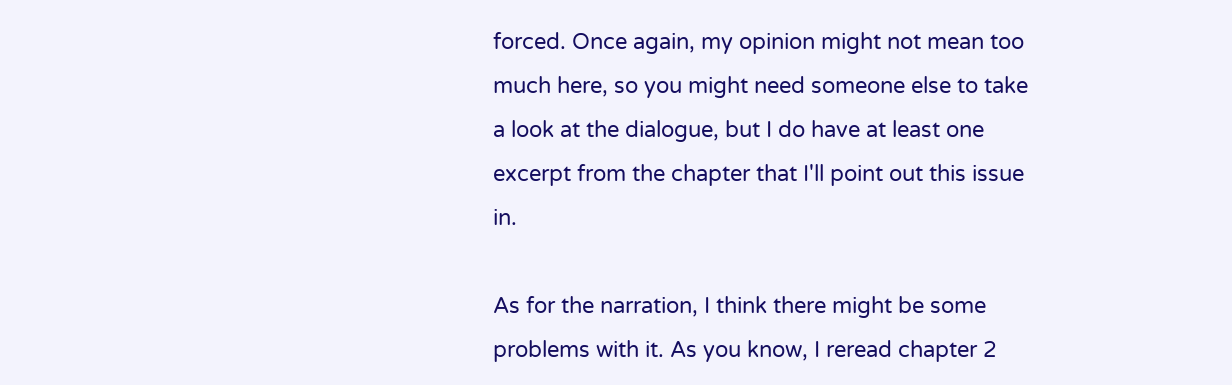forced. Once again, my opinion might not mean too much here, so you might need someone else to take a look at the dialogue, but I do have at least one excerpt from the chapter that I'll point out this issue in.

As for the narration, I think there might be some problems with it. As you know, I reread chapter 2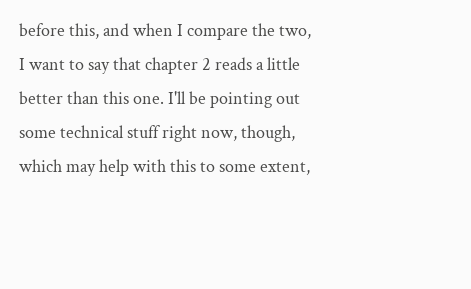before this, and when I compare the two, I want to say that chapter 2 reads a little better than this one. I'll be pointing out some technical stuff right now, though, which may help with this to some extent,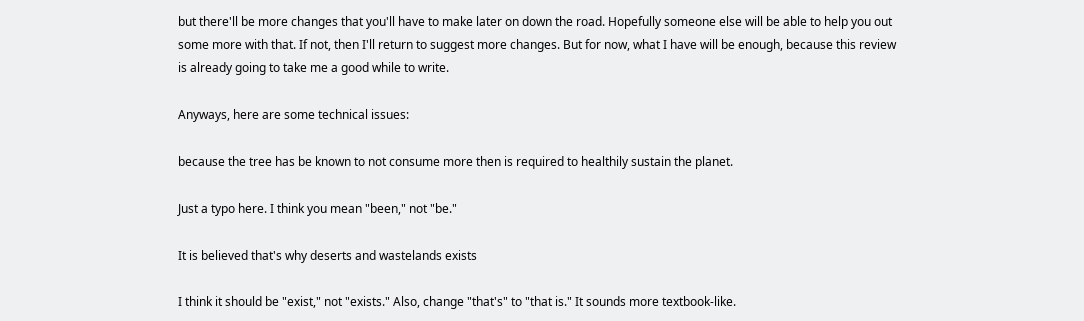but there'll be more changes that you'll have to make later on down the road. Hopefully someone else will be able to help you out some more with that. If not, then I'll return to suggest more changes. But for now, what I have will be enough, because this review is already going to take me a good while to write.

Anyways, here are some technical issues:

because the tree has be known to not consume more then is required to healthily sustain the planet.

Just a typo here. I think you mean "been," not "be."

It is believed that's why deserts and wastelands exists

I think it should be "exist," not "exists." Also, change "that's" to "that is." It sounds more textbook-like.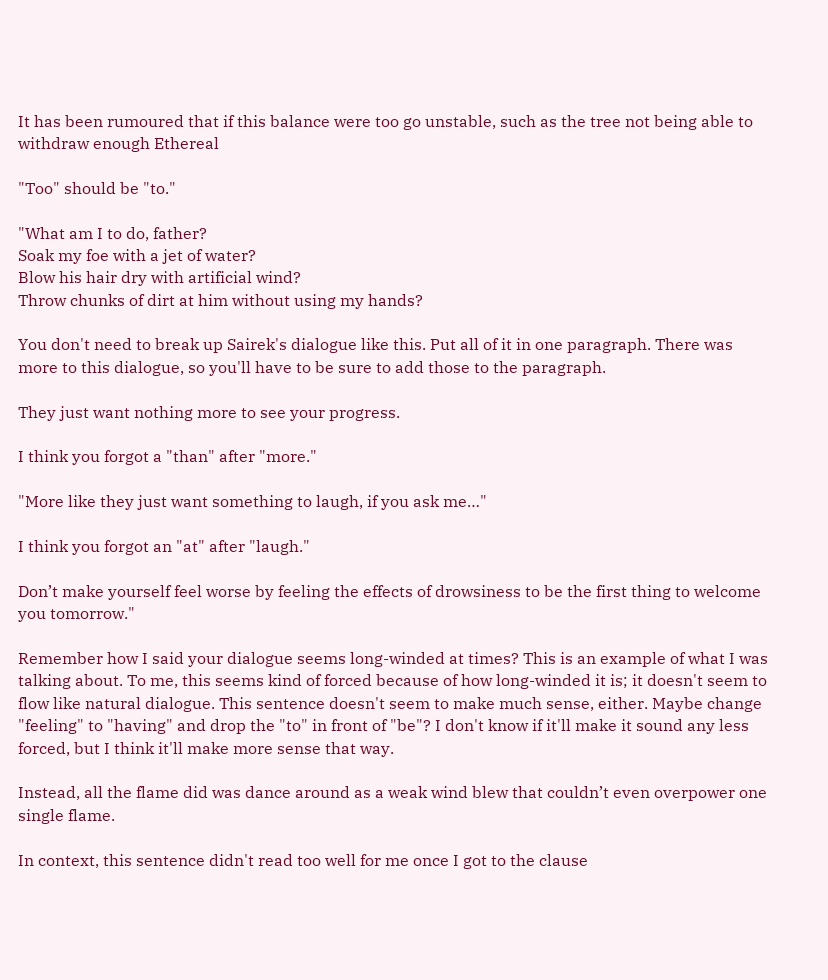It has been rumoured that if this balance were too go unstable, such as the tree not being able to withdraw enough Ethereal

"Too" should be "to."

"What am I to do, father?
Soak my foe with a jet of water?
Blow his hair dry with artificial wind?
Throw chunks of dirt at him without using my hands?

You don't need to break up Sairek's dialogue like this. Put all of it in one paragraph. There was more to this dialogue, so you'll have to be sure to add those to the paragraph.

They just want nothing more to see your progress.

I think you forgot a "than" after "more."

"More like they just want something to laugh, if you ask me…"

I think you forgot an "at" after "laugh."

Don’t make yourself feel worse by feeling the effects of drowsiness to be the first thing to welcome you tomorrow."

Remember how I said your dialogue seems long-winded at times? This is an example of what I was talking about. To me, this seems kind of forced because of how long-winded it is; it doesn't seem to flow like natural dialogue. This sentence doesn't seem to make much sense, either. Maybe change "feeling" to "having" and drop the "to" in front of "be"? I don't know if it'll make it sound any less forced, but I think it'll make more sense that way.

Instead, all the flame did was dance around as a weak wind blew that couldn’t even overpower one single flame.

In context, this sentence didn't read too well for me once I got to the clause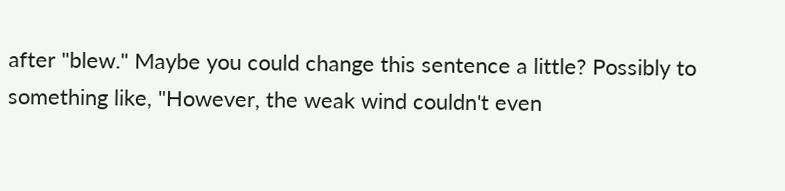after "blew." Maybe you could change this sentence a little? Possibly to something like, "However, the weak wind couldn't even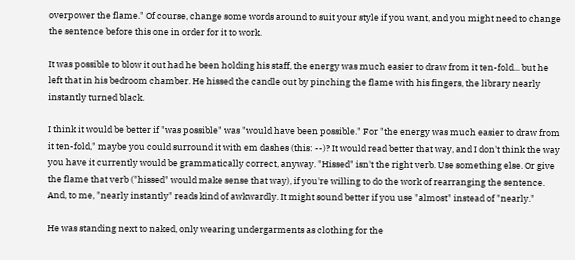overpower the flame." Of course, change some words around to suit your style if you want, and you might need to change the sentence before this one in order for it to work.

It was possible to blow it out had he been holding his staff, the energy was much easier to draw from it ten-fold... but he left that in his bedroom chamber. He hissed the candle out by pinching the flame with his fingers, the library nearly instantly turned black.

I think it would be better if "was possible" was "would have been possible." For "the energy was much easier to draw from it ten-fold," maybe you could surround it with em dashes (this: --)? It would read better that way, and I don't think the way you have it currently would be grammatically correct, anyway. "Hissed" isn't the right verb. Use something else. Or give the flame that verb ("hissed" would make sense that way), if you're willing to do the work of rearranging the sentence. And, to me, "nearly instantly" reads kind of awkwardly. It might sound better if you use "almost" instead of "nearly."

He was standing next to naked, only wearing undergarments as clothing for the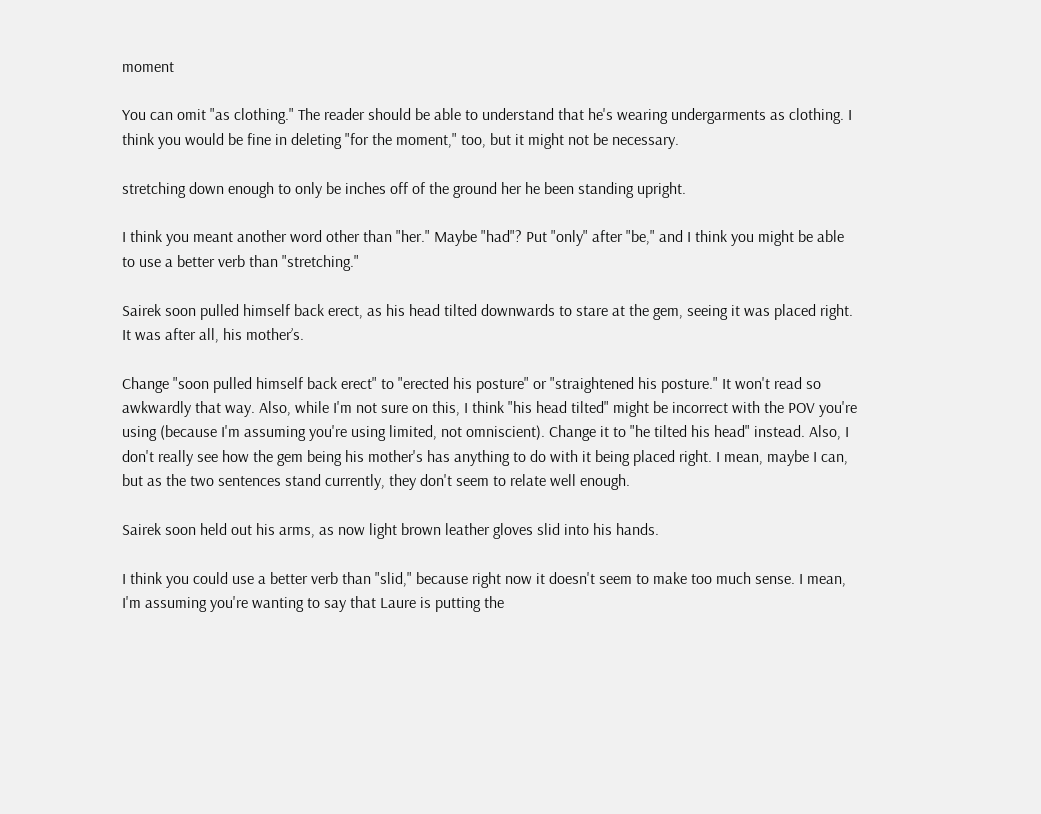moment

You can omit "as clothing." The reader should be able to understand that he's wearing undergarments as clothing. I think you would be fine in deleting "for the moment," too, but it might not be necessary.

stretching down enough to only be inches off of the ground her he been standing upright.

I think you meant another word other than "her." Maybe "had"? Put "only" after "be," and I think you might be able to use a better verb than "stretching."

Sairek soon pulled himself back erect, as his head tilted downwards to stare at the gem, seeing it was placed right. It was after all, his mother’s.

Change "soon pulled himself back erect" to "erected his posture" or "straightened his posture." It won't read so awkwardly that way. Also, while I'm not sure on this, I think "his head tilted" might be incorrect with the POV you're using (because I'm assuming you're using limited, not omniscient). Change it to "he tilted his head" instead. Also, I don't really see how the gem being his mother's has anything to do with it being placed right. I mean, maybe I can, but as the two sentences stand currently, they don't seem to relate well enough.

Sairek soon held out his arms, as now light brown leather gloves slid into his hands.

I think you could use a better verb than "slid," because right now it doesn't seem to make too much sense. I mean, I'm assuming you're wanting to say that Laure is putting the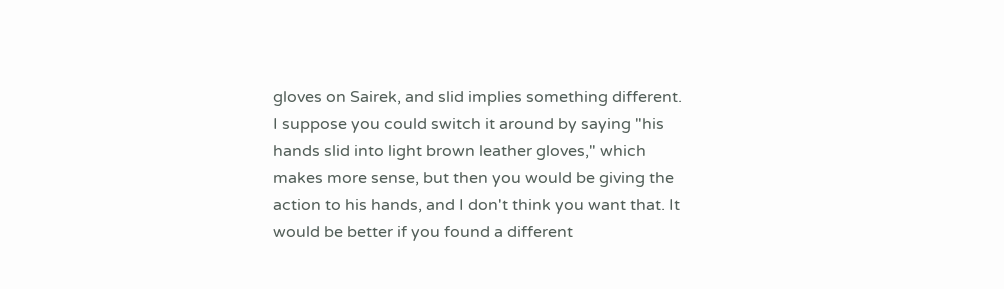gloves on Sairek, and slid implies something different. I suppose you could switch it around by saying "his hands slid into light brown leather gloves," which makes more sense, but then you would be giving the action to his hands, and I don't think you want that. It would be better if you found a different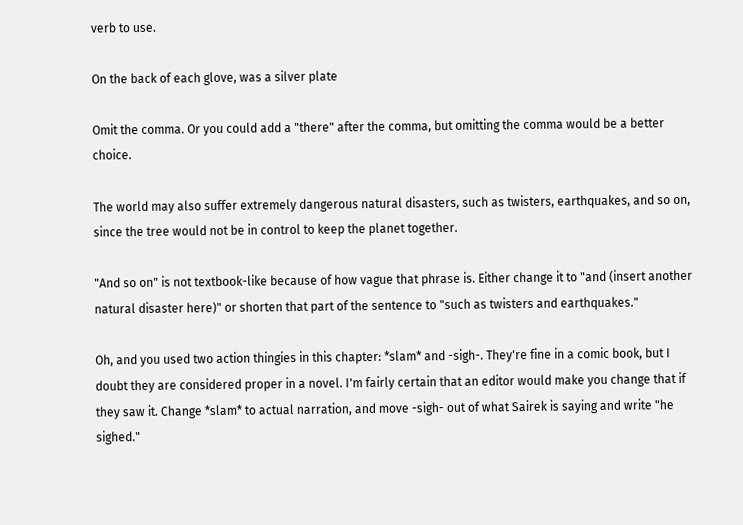verb to use.

On the back of each glove, was a silver plate

Omit the comma. Or you could add a "there" after the comma, but omitting the comma would be a better choice.

The world may also suffer extremely dangerous natural disasters, such as twisters, earthquakes, and so on, since the tree would not be in control to keep the planet together.

"And so on" is not textbook-like because of how vague that phrase is. Either change it to "and (insert another natural disaster here)" or shorten that part of the sentence to "such as twisters and earthquakes."

Oh, and you used two action thingies in this chapter: *slam* and -sigh-. They're fine in a comic book, but I doubt they are considered proper in a novel. I'm fairly certain that an editor would make you change that if they saw it. Change *slam* to actual narration, and move -sigh- out of what Sairek is saying and write "he sighed."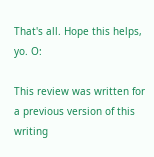That's all. Hope this helps, yo. O:

This review was written for a previous version of this writing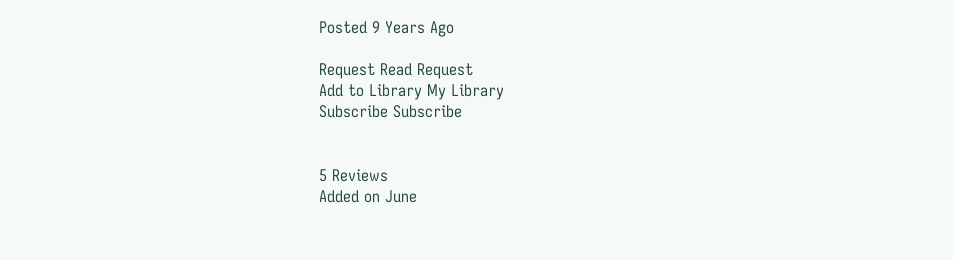Posted 9 Years Ago

Request Read Request
Add to Library My Library
Subscribe Subscribe


5 Reviews
Added on June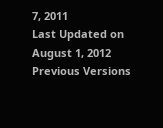7, 2011
Last Updated on August 1, 2012
Previous Versions